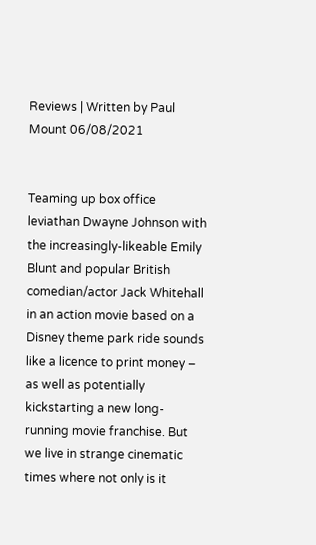Reviews | Written by Paul Mount 06/08/2021


Teaming up box office leviathan Dwayne Johnson with the increasingly-likeable Emily Blunt and popular British comedian/actor Jack Whitehall in an action movie based on a Disney theme park ride sounds like a licence to print money – as well as potentially kickstarting a new long-running movie franchise. But we live in strange cinematic times where not only is it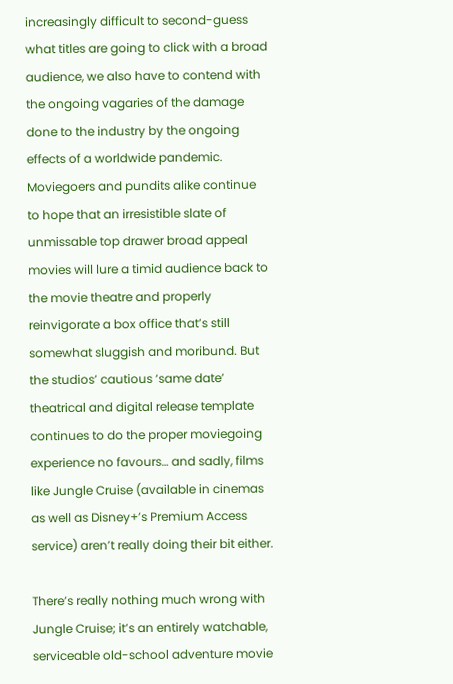increasingly difficult to second-guess what titles are going to click with a broad audience, we also have to contend with the ongoing vagaries of the damage done to the industry by the ongoing effects of a worldwide pandemic. Moviegoers and pundits alike continue to hope that an irresistible slate of unmissable top drawer broad appeal movies will lure a timid audience back to the movie theatre and properly reinvigorate a box office that’s still somewhat sluggish and moribund. But the studios’ cautious ‘same date’ theatrical and digital release template continues to do the proper moviegoing experience no favours… and sadly, films like Jungle Cruise (available in cinemas as well as Disney+’s Premium Access service) aren’t really doing their bit either.

There’s really nothing much wrong with Jungle Cruise; it’s an entirely watchable, serviceable old-school adventure movie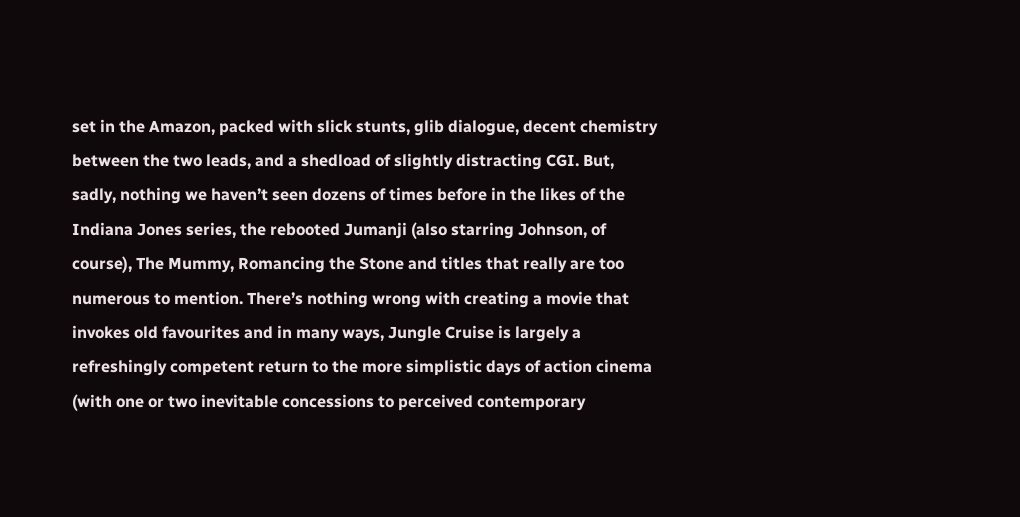set in the Amazon, packed with slick stunts, glib dialogue, decent chemistry between the two leads, and a shedload of slightly distracting CGI. But, sadly, nothing we haven’t seen dozens of times before in the likes of the Indiana Jones series, the rebooted Jumanji (also starring Johnson, of course), The Mummy, Romancing the Stone and titles that really are too numerous to mention. There’s nothing wrong with creating a movie that invokes old favourites and in many ways, Jungle Cruise is largely a refreshingly competent return to the more simplistic days of action cinema (with one or two inevitable concessions to perceived contemporary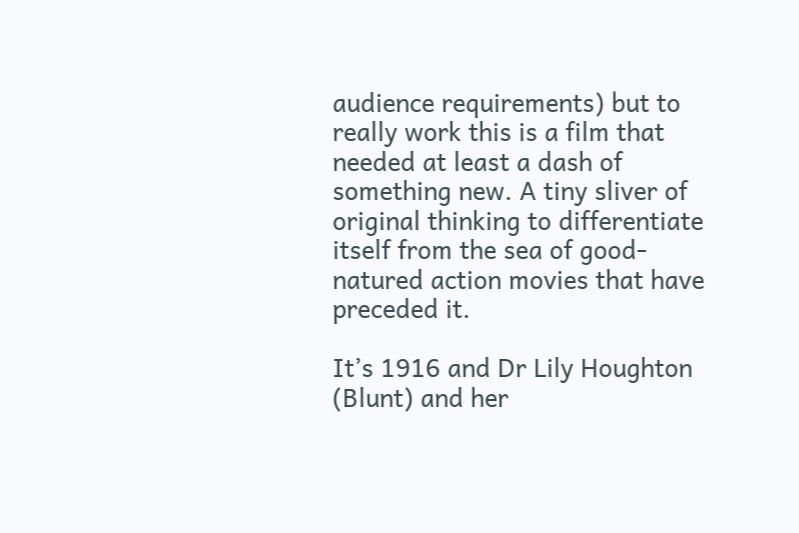audience requirements) but to really work this is a film that needed at least a dash of something new. A tiny sliver of original thinking to differentiate itself from the sea of good-natured action movies that have preceded it.

It’s 1916 and Dr Lily Houghton (Blunt) and her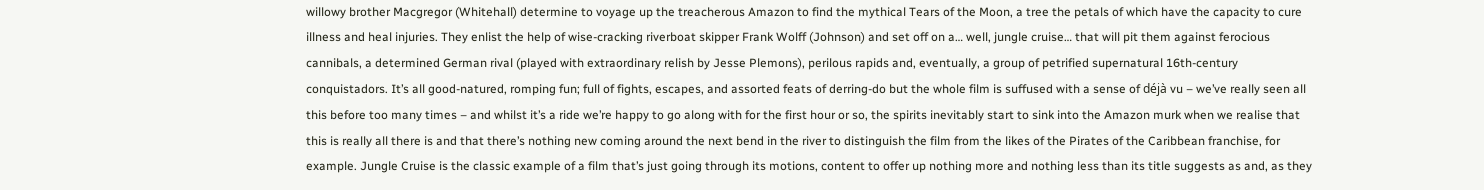willowy brother Macgregor (Whitehall) determine to voyage up the treacherous Amazon to find the mythical Tears of the Moon, a tree the petals of which have the capacity to cure illness and heal injuries. They enlist the help of wise-cracking riverboat skipper Frank Wolff (Johnson) and set off on a… well, jungle cruise… that will pit them against ferocious cannibals, a determined German rival (played with extraordinary relish by Jesse Plemons), perilous rapids and, eventually, a group of petrified supernatural 16th-century conquistadors. It’s all good-natured, romping fun; full of fights, escapes, and assorted feats of derring-do but the whole film is suffused with a sense of déjà vu – we’ve really seen all this before too many times – and whilst it’s a ride we’re happy to go along with for the first hour or so, the spirits inevitably start to sink into the Amazon murk when we realise that this is really all there is and that there’s nothing new coming around the next bend in the river to distinguish the film from the likes of the Pirates of the Caribbean franchise, for example. Jungle Cruise is the classic example of a film that’s just going through its motions, content to offer up nothing more and nothing less than its title suggests as and, as they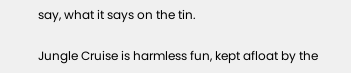say, what it says on the tin.

Jungle Cruise is harmless fun, kept afloat by the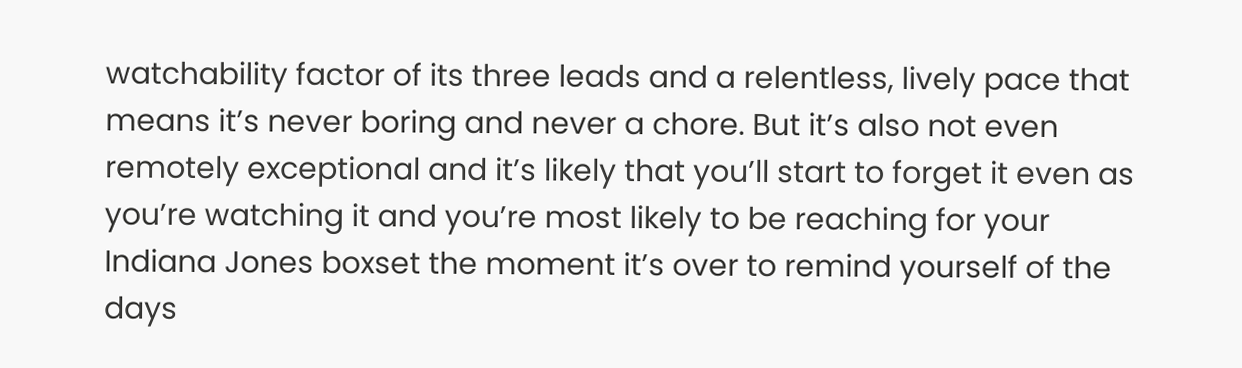watchability factor of its three leads and a relentless, lively pace that means it’s never boring and never a chore. But it’s also not even remotely exceptional and it’s likely that you’ll start to forget it even as you’re watching it and you’re most likely to be reaching for your Indiana Jones boxset the moment it’s over to remind yourself of the days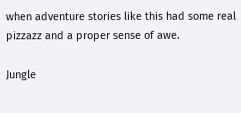when adventure stories like this had some real pizzazz and a proper sense of awe.

Jungle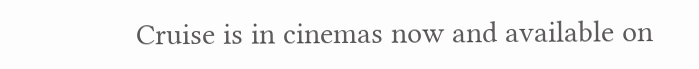Cruise is in cinemas now and available on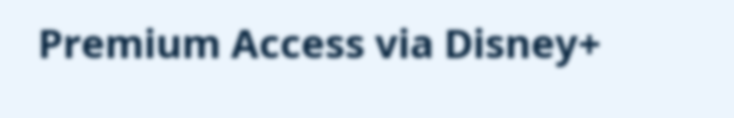Premium Access via Disney+